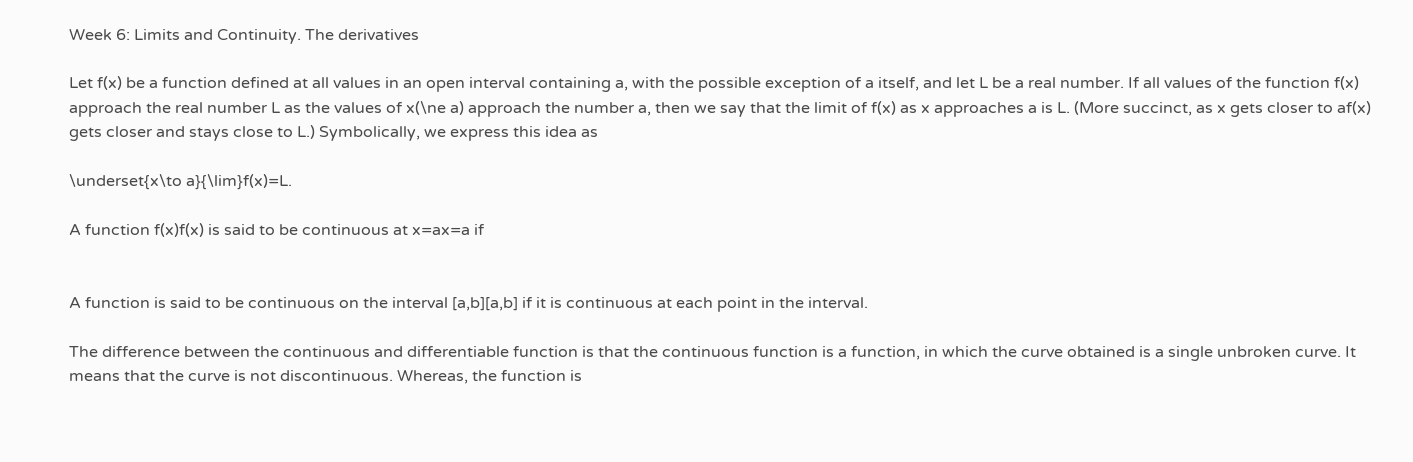Week 6: Limits and Continuity. The derivatives

Let f(x) be a function defined at all values in an open interval containing a, with the possible exception of a itself, and let L be a real number. If all values of the function f(x) approach the real number L as the values of x(\ne a) approach the number a, then we say that the limit of f(x) as x approaches a is L. (More succinct, as x gets closer to af(x) gets closer and stays close to L.) Symbolically, we express this idea as

\underset{x\to a}{\lim}f(x)=L.

A function f(x)f(x) is said to be continuous at x=ax=a if


A function is said to be continuous on the interval [a,b][a,b] if it is continuous at each point in the interval.

The difference between the continuous and differentiable function is that the continuous function is a function, in which the curve obtained is a single unbroken curve. It means that the curve is not discontinuous. Whereas, the function is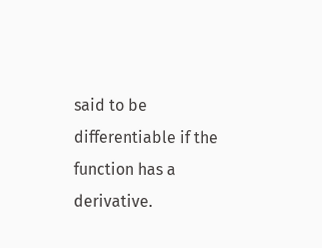said to be differentiable if the function has a derivative.